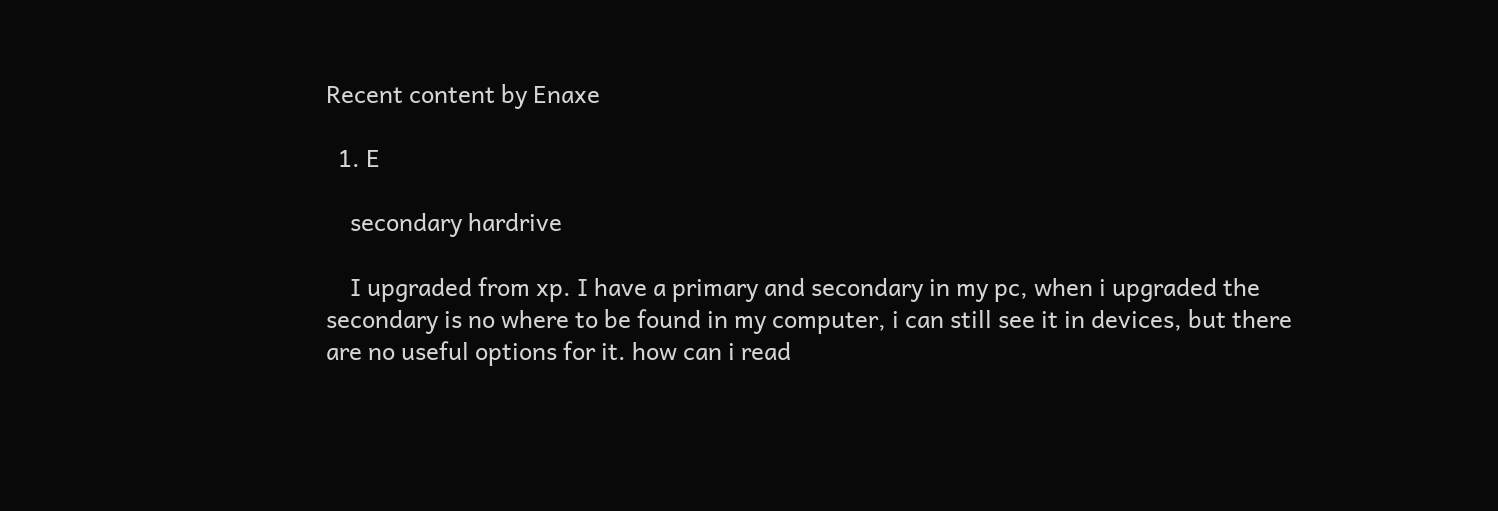Recent content by Enaxe

  1. E

    secondary hardrive

    I upgraded from xp. I have a primary and secondary in my pc, when i upgraded the secondary is no where to be found in my computer, i can still see it in devices, but there are no useful options for it. how can i read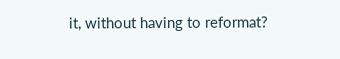it, without having to reformat?